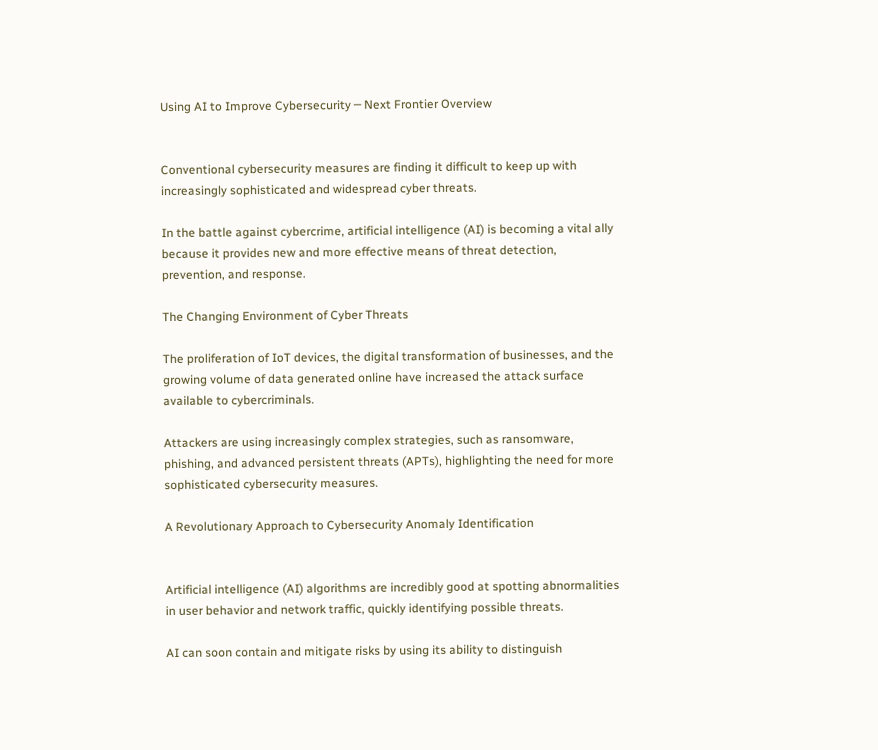Using AI to Improve Cybersecurity ─ Next Frontier Overview


Conventional cybersecurity measures are finding it difficult to keep up with increasingly sophisticated and widespread cyber threats.

In the battle against cybercrime, artificial intelligence (AI) is becoming a vital ally because it provides new and more effective means of threat detection, prevention, and response.

The Changing Environment of Cyber Threats

The proliferation of IoT devices, the digital transformation of businesses, and the growing volume of data generated online have increased the attack surface available to cybercriminals.

Attackers are using increasingly complex strategies, such as ransomware, phishing, and advanced persistent threats (APTs), highlighting the need for more sophisticated cybersecurity measures.

A Revolutionary Approach to Cybersecurity Anomaly Identification


Artificial intelligence (AI) algorithms are incredibly good at spotting abnormalities in user behavior and network traffic, quickly identifying possible threats.

AI can soon contain and mitigate risks by using its ability to distinguish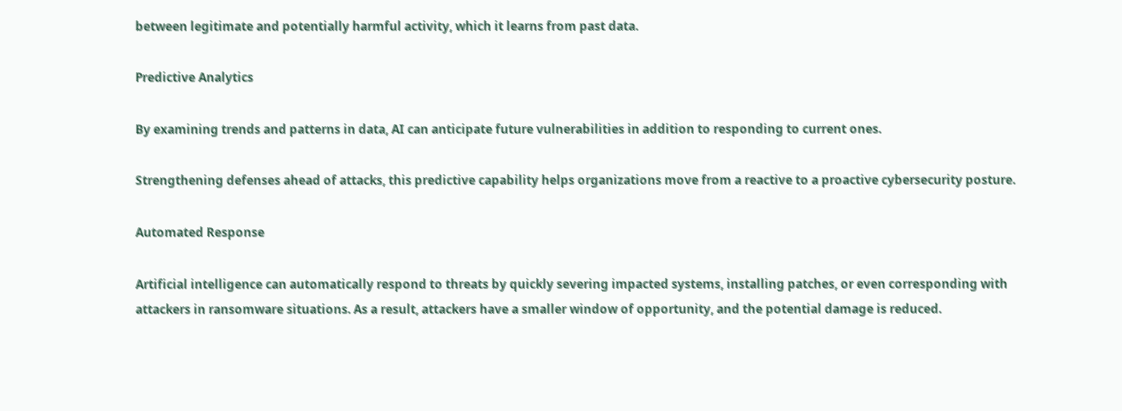between legitimate and potentially harmful activity, which it learns from past data.

Predictive Analytics

By examining trends and patterns in data, AI can anticipate future vulnerabilities in addition to responding to current ones.

Strengthening defenses ahead of attacks, this predictive capability helps organizations move from a reactive to a proactive cybersecurity posture.

Automated Response

Artificial intelligence can automatically respond to threats by quickly severing impacted systems, installing patches, or even corresponding with attackers in ransomware situations. As a result, attackers have a smaller window of opportunity, and the potential damage is reduced.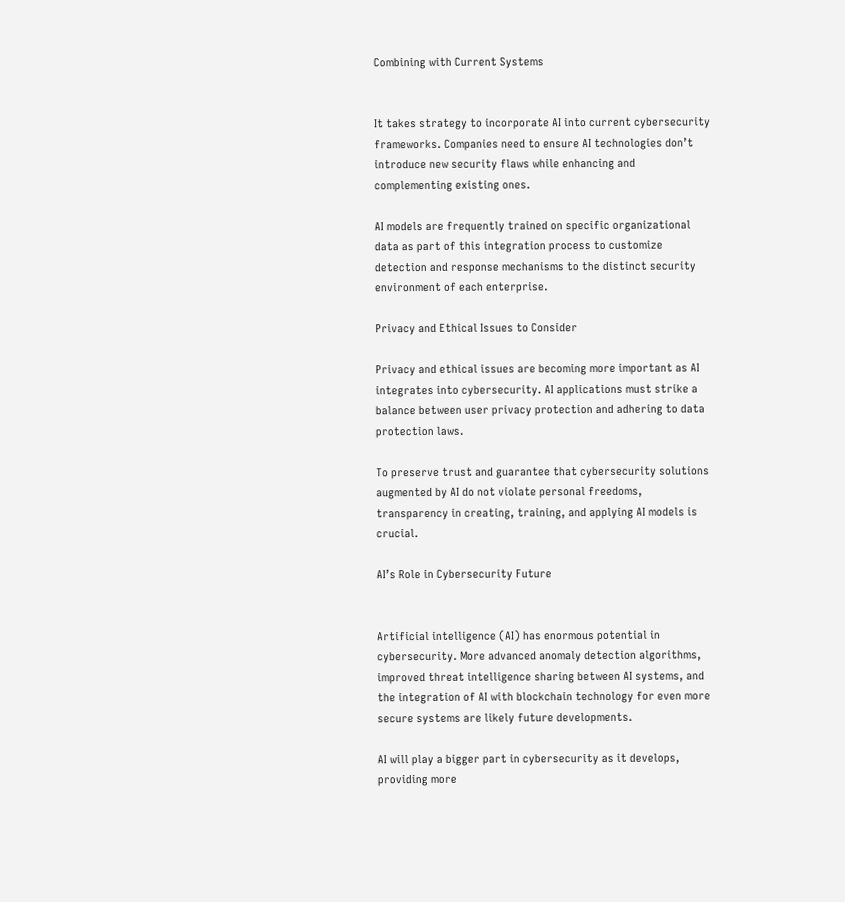Combining with Current Systems


It takes strategy to incorporate AI into current cybersecurity frameworks. Companies need to ensure AI technologies don’t introduce new security flaws while enhancing and complementing existing ones.

AI models are frequently trained on specific organizational data as part of this integration process to customize detection and response mechanisms to the distinct security environment of each enterprise.

Privacy and Ethical Issues to Consider

Privacy and ethical issues are becoming more important as AI integrates into cybersecurity. AI applications must strike a balance between user privacy protection and adhering to data protection laws.

To preserve trust and guarantee that cybersecurity solutions augmented by AI do not violate personal freedoms, transparency in creating, training, and applying AI models is crucial.

AI’s Role in Cybersecurity Future


Artificial intelligence (AI) has enormous potential in cybersecurity. More advanced anomaly detection algorithms, improved threat intelligence sharing between AI systems, and the integration of AI with blockchain technology for even more secure systems are likely future developments.

AI will play a bigger part in cybersecurity as it develops, providing more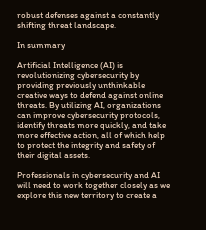robust defenses against a constantly shifting threat landscape.

In summary

Artificial Intelligence (AI) is revolutionizing cybersecurity by providing previously unthinkable creative ways to defend against online threats. By utilizing AI, organizations can improve cybersecurity protocols, identify threats more quickly, and take more effective action, all of which help to protect the integrity and safety of their digital assets.

Professionals in cybersecurity and AI will need to work together closely as we explore this new territory to create a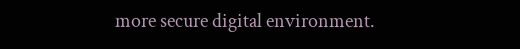more secure digital environment.